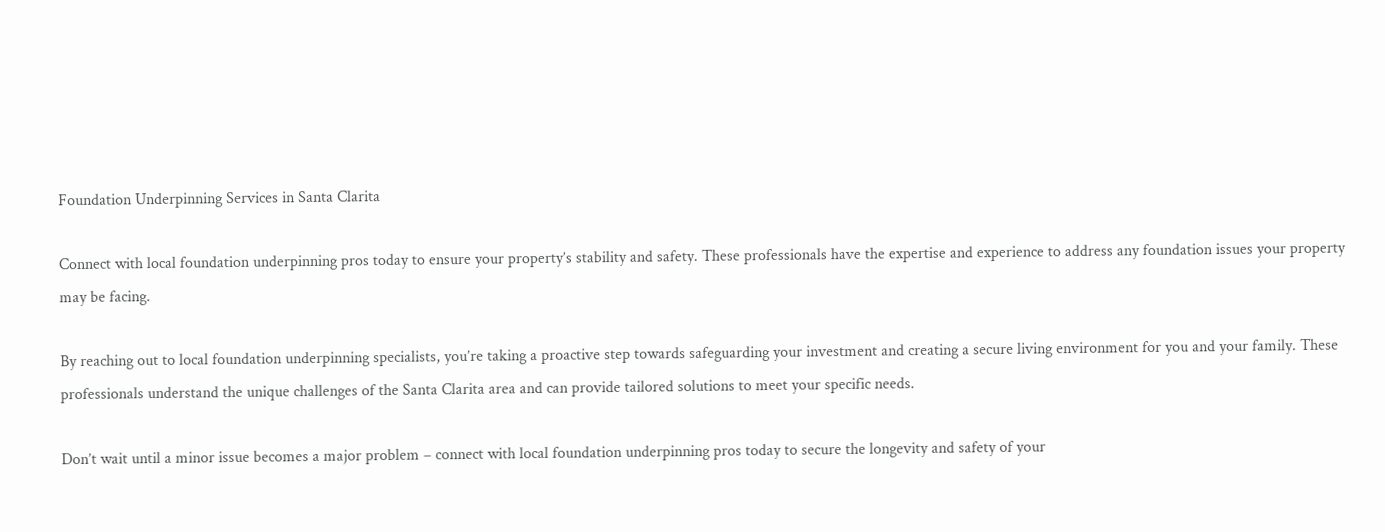Foundation Underpinning Services in Santa Clarita

Connect with local foundation underpinning pros today to ensure your property’s stability and safety. These professionals have the expertise and experience to address any foundation issues your property may be facing.

By reaching out to local foundation underpinning specialists, you’re taking a proactive step towards safeguarding your investment and creating a secure living environment for you and your family. These professionals understand the unique challenges of the Santa Clarita area and can provide tailored solutions to meet your specific needs.

Don’t wait until a minor issue becomes a major problem – connect with local foundation underpinning pros today to secure the longevity and safety of your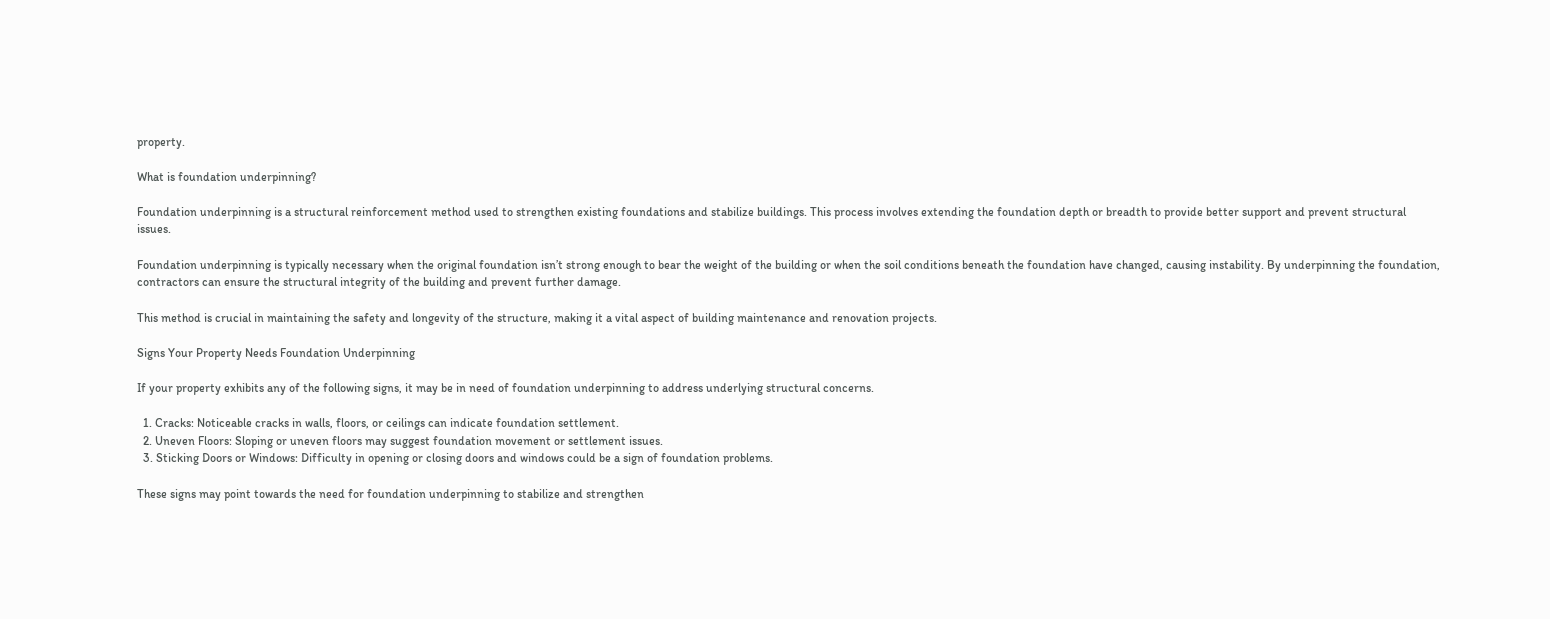property.

What is foundation underpinning?

Foundation underpinning is a structural reinforcement method used to strengthen existing foundations and stabilize buildings. This process involves extending the foundation depth or breadth to provide better support and prevent structural issues.

Foundation underpinning is typically necessary when the original foundation isn’t strong enough to bear the weight of the building or when the soil conditions beneath the foundation have changed, causing instability. By underpinning the foundation, contractors can ensure the structural integrity of the building and prevent further damage.

This method is crucial in maintaining the safety and longevity of the structure, making it a vital aspect of building maintenance and renovation projects.

Signs Your Property Needs Foundation Underpinning

If your property exhibits any of the following signs, it may be in need of foundation underpinning to address underlying structural concerns.

  1. Cracks: Noticeable cracks in walls, floors, or ceilings can indicate foundation settlement.
  2. Uneven Floors: Sloping or uneven floors may suggest foundation movement or settlement issues.
  3. Sticking Doors or Windows: Difficulty in opening or closing doors and windows could be a sign of foundation problems.

These signs may point towards the need for foundation underpinning to stabilize and strengthen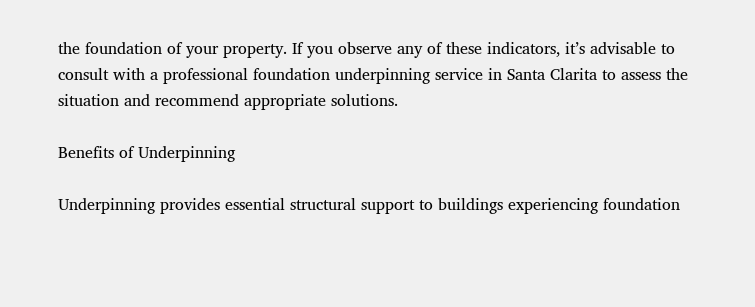the foundation of your property. If you observe any of these indicators, it’s advisable to consult with a professional foundation underpinning service in Santa Clarita to assess the situation and recommend appropriate solutions.

Benefits of Underpinning

Underpinning provides essential structural support to buildings experiencing foundation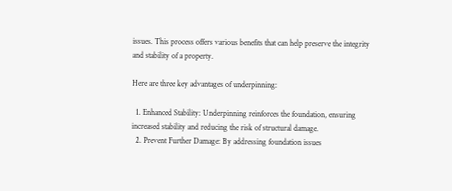issues. This process offers various benefits that can help preserve the integrity and stability of a property.

Here are three key advantages of underpinning:

  1. Enhanced Stability: Underpinning reinforces the foundation, ensuring increased stability and reducing the risk of structural damage.
  2. Prevent Further Damage: By addressing foundation issues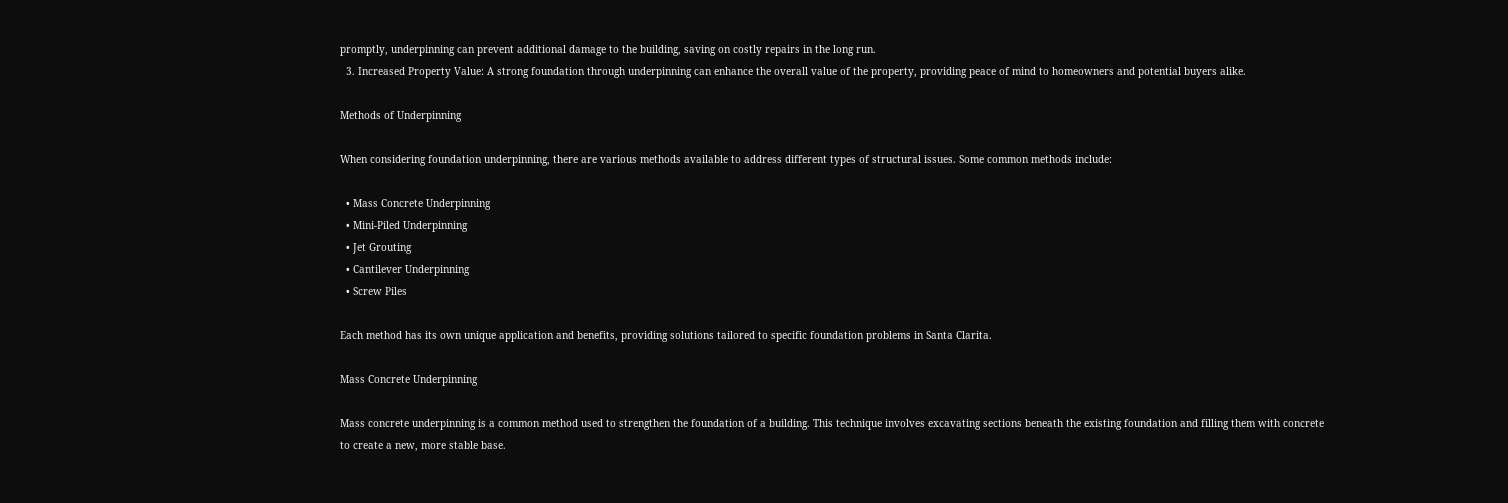promptly, underpinning can prevent additional damage to the building, saving on costly repairs in the long run.
  3. Increased Property Value: A strong foundation through underpinning can enhance the overall value of the property, providing peace of mind to homeowners and potential buyers alike.

Methods of Underpinning

When considering foundation underpinning, there are various methods available to address different types of structural issues. Some common methods include:

  • Mass Concrete Underpinning
  • Mini-Piled Underpinning
  • Jet Grouting
  • Cantilever Underpinning
  • Screw Piles

Each method has its own unique application and benefits, providing solutions tailored to specific foundation problems in Santa Clarita.

Mass Concrete Underpinning

Mass concrete underpinning is a common method used to strengthen the foundation of a building. This technique involves excavating sections beneath the existing foundation and filling them with concrete to create a new, more stable base.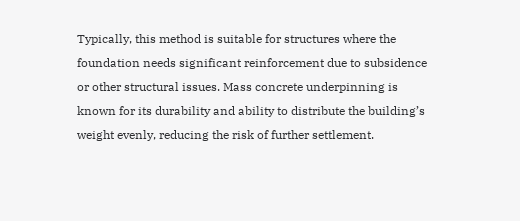Typically, this method is suitable for structures where the foundation needs significant reinforcement due to subsidence or other structural issues. Mass concrete underpinning is known for its durability and ability to distribute the building’s weight evenly, reducing the risk of further settlement.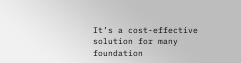It’s a cost-effective solution for many foundation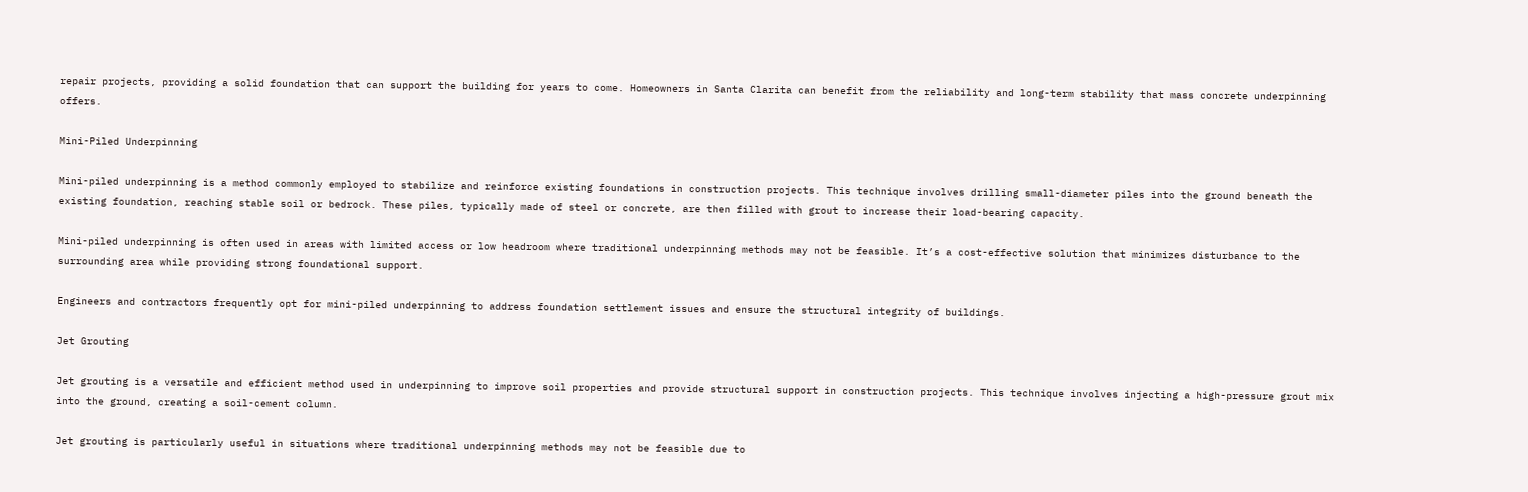repair projects, providing a solid foundation that can support the building for years to come. Homeowners in Santa Clarita can benefit from the reliability and long-term stability that mass concrete underpinning offers.

Mini-Piled Underpinning

Mini-piled underpinning is a method commonly employed to stabilize and reinforce existing foundations in construction projects. This technique involves drilling small-diameter piles into the ground beneath the existing foundation, reaching stable soil or bedrock. These piles, typically made of steel or concrete, are then filled with grout to increase their load-bearing capacity.

Mini-piled underpinning is often used in areas with limited access or low headroom where traditional underpinning methods may not be feasible. It’s a cost-effective solution that minimizes disturbance to the surrounding area while providing strong foundational support.

Engineers and contractors frequently opt for mini-piled underpinning to address foundation settlement issues and ensure the structural integrity of buildings.

Jet Grouting

Jet grouting is a versatile and efficient method used in underpinning to improve soil properties and provide structural support in construction projects. This technique involves injecting a high-pressure grout mix into the ground, creating a soil-cement column.

Jet grouting is particularly useful in situations where traditional underpinning methods may not be feasible due to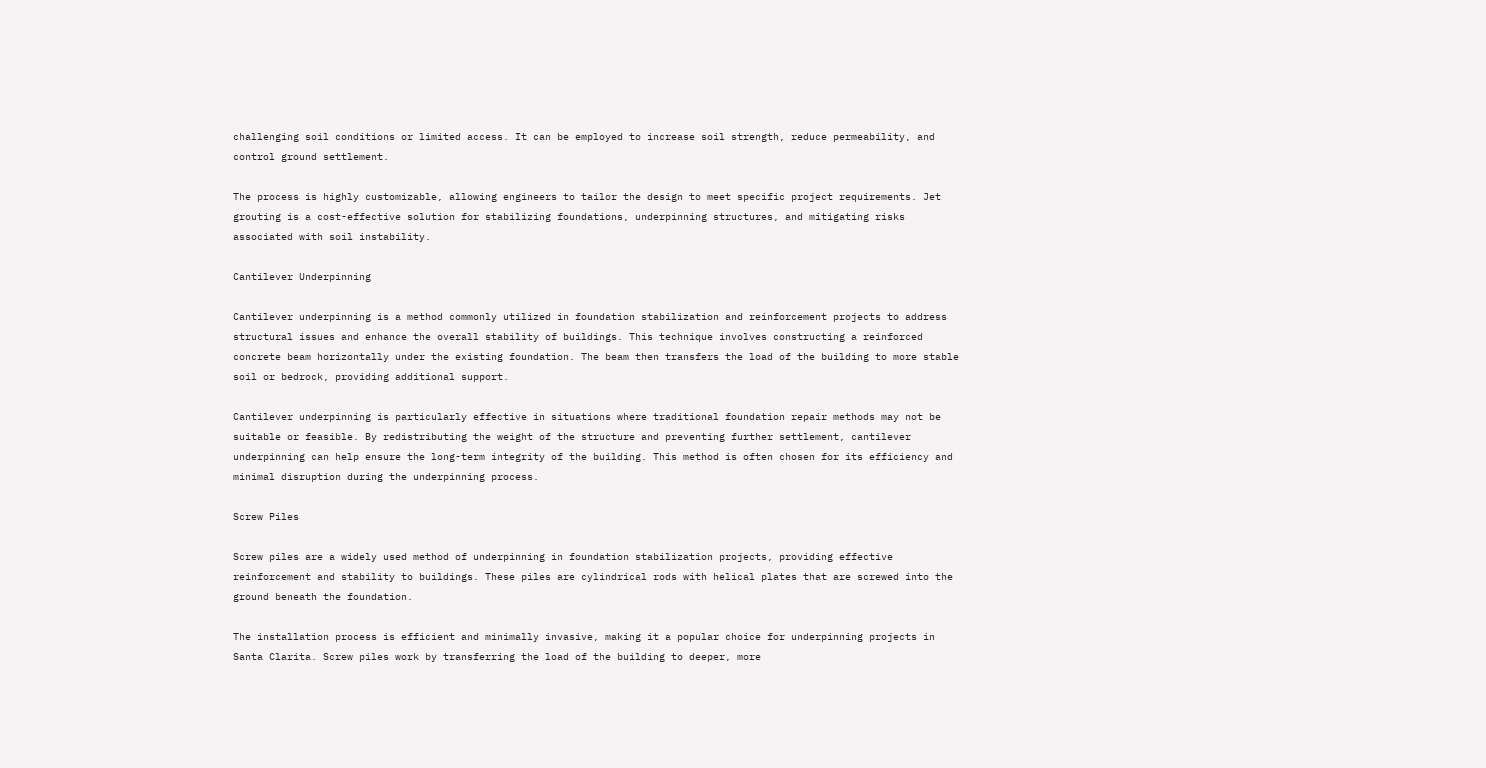challenging soil conditions or limited access. It can be employed to increase soil strength, reduce permeability, and control ground settlement.

The process is highly customizable, allowing engineers to tailor the design to meet specific project requirements. Jet grouting is a cost-effective solution for stabilizing foundations, underpinning structures, and mitigating risks associated with soil instability.

Cantilever Underpinning

Cantilever underpinning is a method commonly utilized in foundation stabilization and reinforcement projects to address structural issues and enhance the overall stability of buildings. This technique involves constructing a reinforced concrete beam horizontally under the existing foundation. The beam then transfers the load of the building to more stable soil or bedrock, providing additional support.

Cantilever underpinning is particularly effective in situations where traditional foundation repair methods may not be suitable or feasible. By redistributing the weight of the structure and preventing further settlement, cantilever underpinning can help ensure the long-term integrity of the building. This method is often chosen for its efficiency and minimal disruption during the underpinning process.

Screw Piles

Screw piles are a widely used method of underpinning in foundation stabilization projects, providing effective reinforcement and stability to buildings. These piles are cylindrical rods with helical plates that are screwed into the ground beneath the foundation.

The installation process is efficient and minimally invasive, making it a popular choice for underpinning projects in Santa Clarita. Screw piles work by transferring the load of the building to deeper, more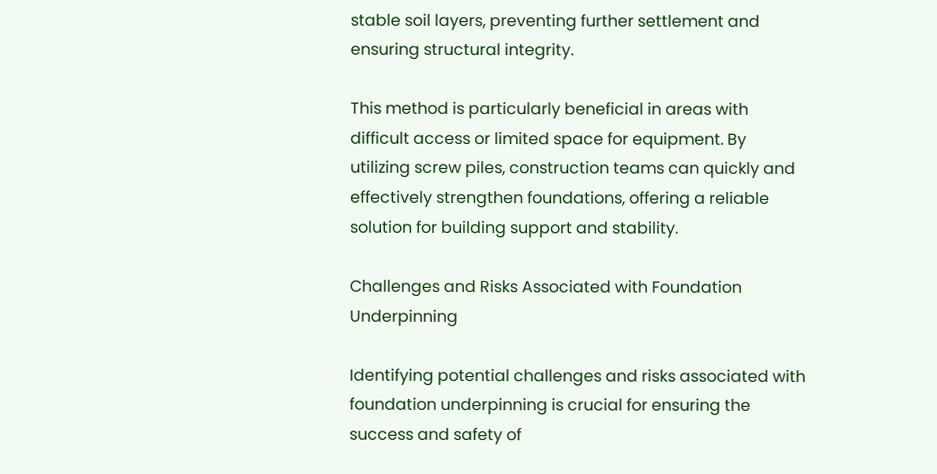stable soil layers, preventing further settlement and ensuring structural integrity.

This method is particularly beneficial in areas with difficult access or limited space for equipment. By utilizing screw piles, construction teams can quickly and effectively strengthen foundations, offering a reliable solution for building support and stability.

Challenges and Risks Associated with Foundation Underpinning

Identifying potential challenges and risks associated with foundation underpinning is crucial for ensuring the success and safety of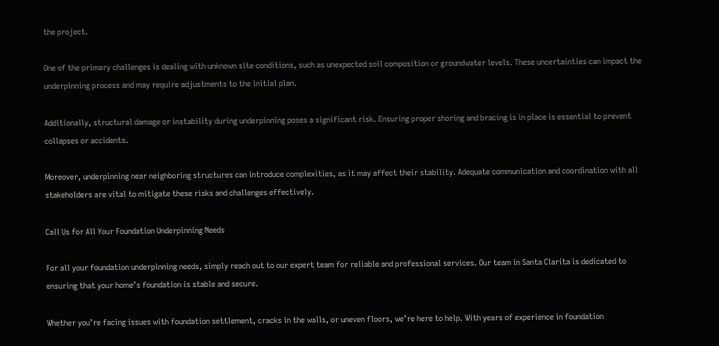the project.

One of the primary challenges is dealing with unknown site conditions, such as unexpected soil composition or groundwater levels. These uncertainties can impact the underpinning process and may require adjustments to the initial plan.

Additionally, structural damage or instability during underpinning poses a significant risk. Ensuring proper shoring and bracing is in place is essential to prevent collapses or accidents.

Moreover, underpinning near neighboring structures can introduce complexities, as it may affect their stability. Adequate communication and coordination with all stakeholders are vital to mitigate these risks and challenges effectively.

Call Us for All Your Foundation Underpinning Needs

For all your foundation underpinning needs, simply reach out to our expert team for reliable and professional services. Our team in Santa Clarita is dedicated to ensuring that your home’s foundation is stable and secure.

Whether you’re facing issues with foundation settlement, cracks in the walls, or uneven floors, we’re here to help. With years of experience in foundation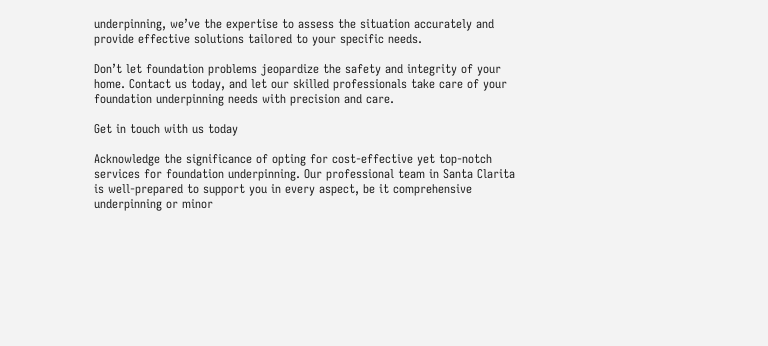underpinning, we’ve the expertise to assess the situation accurately and provide effective solutions tailored to your specific needs.

Don’t let foundation problems jeopardize the safety and integrity of your home. Contact us today, and let our skilled professionals take care of your foundation underpinning needs with precision and care.

Get in touch with us today

Acknowledge the significance of opting for cost-effective yet top-notch services for foundation underpinning. Our professional team in Santa Clarita is well-prepared to support you in every aspect, be it comprehensive underpinning or minor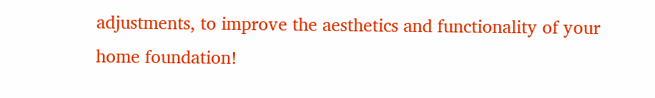adjustments, to improve the aesthetics and functionality of your home foundation!